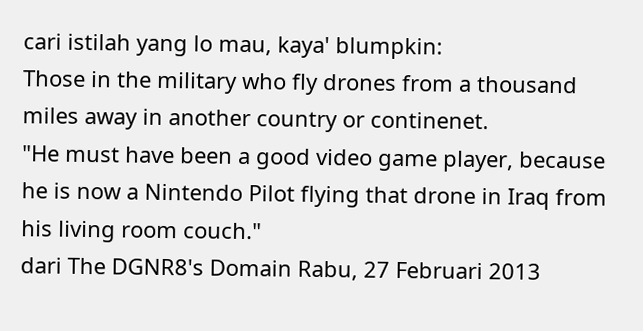cari istilah yang lo mau, kaya' blumpkin:
Those in the military who fly drones from a thousand miles away in another country or continenet.
"He must have been a good video game player, because he is now a Nintendo Pilot flying that drone in Iraq from his living room couch."
dari The DGNR8's Domain Rabu, 27 Februari 2013